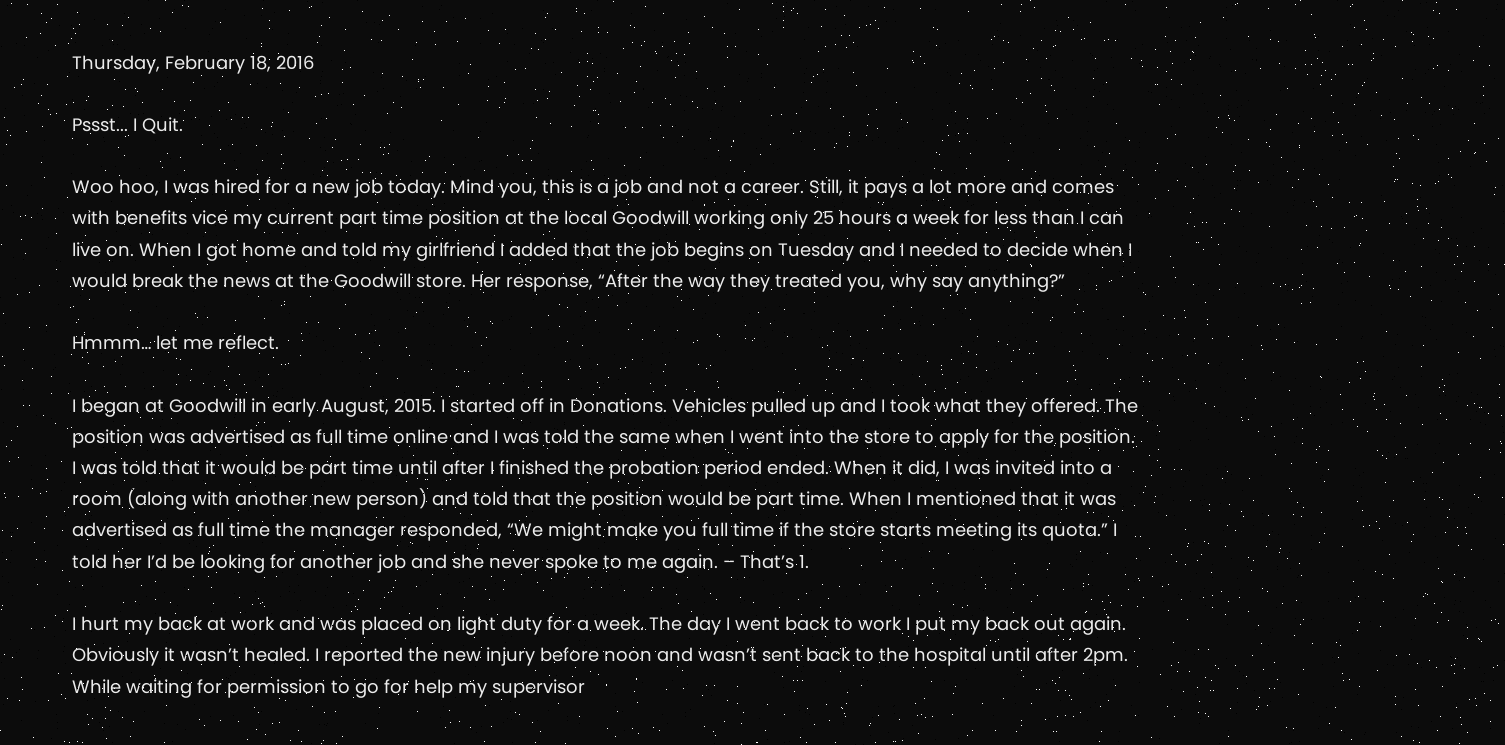Thursday, February 18, 2016

Pssst... I Quit.

Woo hoo, I was hired for a new job today. Mind you, this is a job and not a career. Still, it pays a lot more and comes with benefits vice my current part time position at the local Goodwill working only 25 hours a week for less than I can live on. When I got home and told my girlfriend I added that the job begins on Tuesday and I needed to decide when I would break the news at the Goodwill store. Her response, “After the way they treated you, why say anything?”

Hmmm… let me reflect.

I began at Goodwill in early August, 2015. I started off in Donations. Vehicles pulled up and I took what they offered. The position was advertised as full time online and I was told the same when I went into the store to apply for the position. I was told that it would be part time until after I finished the probation period ended. When it did, I was invited into a room (along with another new person) and told that the position would be part time. When I mentioned that it was advertised as full time the manager responded, “We might make you full time if the store starts meeting its quota.” I told her I’d be looking for another job and she never spoke to me again. – That’s 1.

I hurt my back at work and was placed on light duty for a week. The day I went back to work I put my back out again. Obviously it wasn’t healed. I reported the new injury before noon and wasn’t sent back to the hospital until after 2pm. While waiting for permission to go for help my supervisor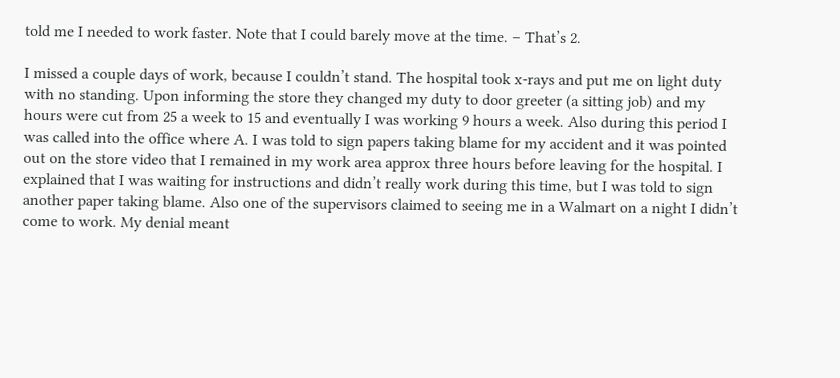told me I needed to work faster. Note that I could barely move at the time. – That’s 2.

I missed a couple days of work, because I couldn’t stand. The hospital took x-rays and put me on light duty with no standing. Upon informing the store they changed my duty to door greeter (a sitting job) and my hours were cut from 25 a week to 15 and eventually I was working 9 hours a week. Also during this period I was called into the office where A. I was told to sign papers taking blame for my accident and it was pointed out on the store video that I remained in my work area approx three hours before leaving for the hospital. I explained that I was waiting for instructions and didn’t really work during this time, but I was told to sign another paper taking blame. Also one of the supervisors claimed to seeing me in a Walmart on a night I didn’t come to work. My denial meant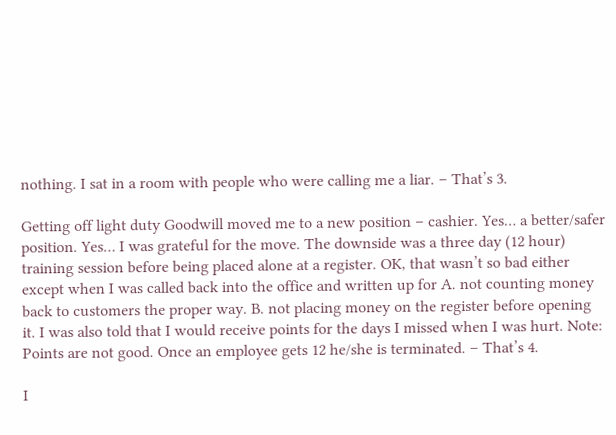nothing. I sat in a room with people who were calling me a liar. – That’s 3.

Getting off light duty Goodwill moved me to a new position – cashier. Yes… a better/safer position. Yes… I was grateful for the move. The downside was a three day (12 hour) training session before being placed alone at a register. OK, that wasn’t so bad either except when I was called back into the office and written up for A. not counting money back to customers the proper way. B. not placing money on the register before opening it. I was also told that I would receive points for the days I missed when I was hurt. Note: Points are not good. Once an employee gets 12 he/she is terminated. – That’s 4.

I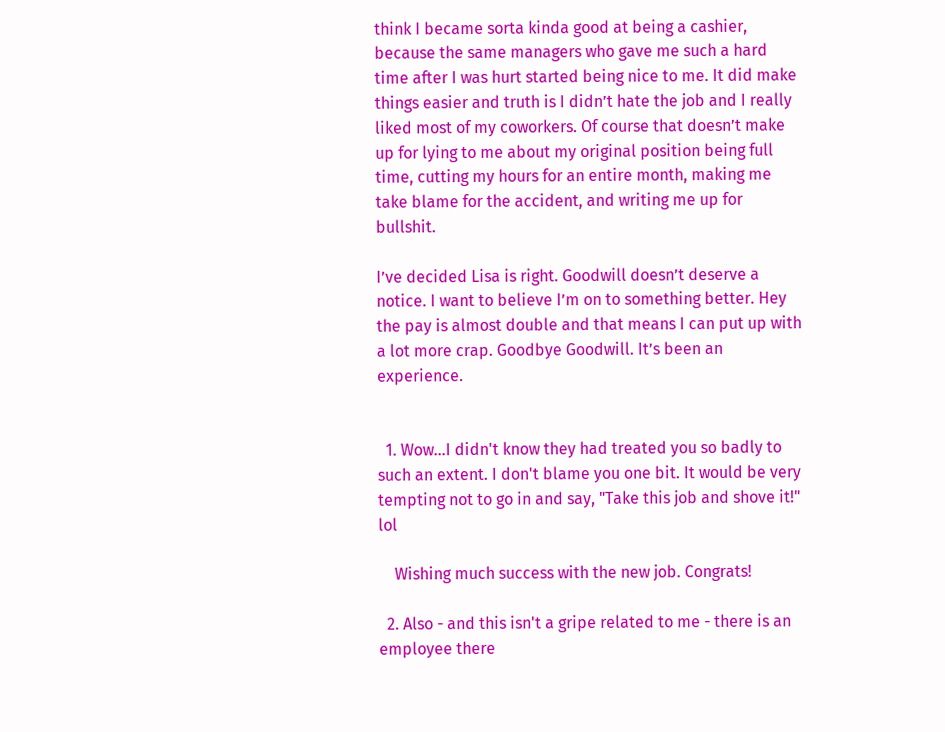think I became sorta kinda good at being a cashier, because the same managers who gave me such a hard time after I was hurt started being nice to me. It did make things easier and truth is I didn’t hate the job and I really liked most of my coworkers. Of course that doesn’t make up for lying to me about my original position being full time, cutting my hours for an entire month, making me take blame for the accident, and writing me up for bullshit.

I’ve decided Lisa is right. Goodwill doesn’t deserve a notice. I want to believe I’m on to something better. Hey the pay is almost double and that means I can put up with a lot more crap. Goodbye Goodwill. It’s been an experience.


  1. Wow...I didn't know they had treated you so badly to such an extent. I don't blame you one bit. It would be very tempting not to go in and say, "Take this job and shove it!" lol

    Wishing much success with the new job. Congrats!

  2. Also - and this isn't a gripe related to me - there is an employee there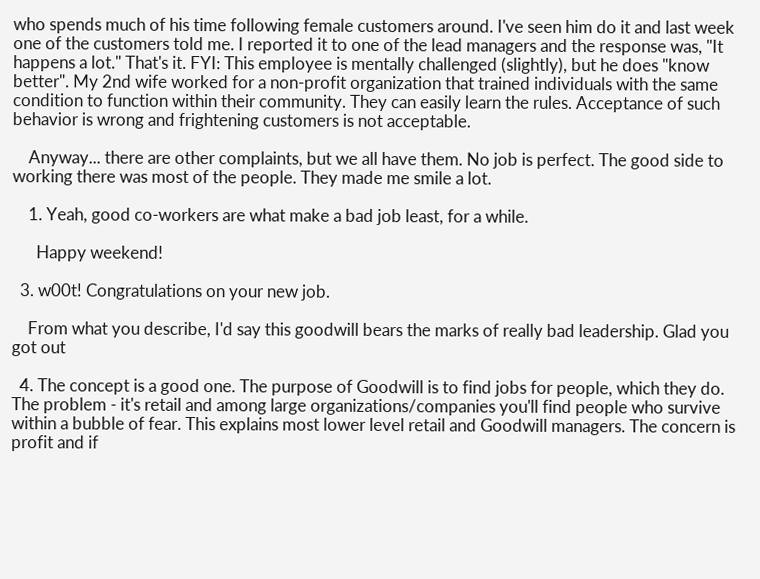who spends much of his time following female customers around. I've seen him do it and last week one of the customers told me. I reported it to one of the lead managers and the response was, "It happens a lot." That's it. FYI: This employee is mentally challenged (slightly), but he does "know better". My 2nd wife worked for a non-profit organization that trained individuals with the same condition to function within their community. They can easily learn the rules. Acceptance of such behavior is wrong and frightening customers is not acceptable.

    Anyway... there are other complaints, but we all have them. No job is perfect. The good side to working there was most of the people. They made me smile a lot.

    1. Yeah, good co-workers are what make a bad job least, for a while.

      Happy weekend!

  3. w00t! Congratulations on your new job.

    From what you describe, I'd say this goodwill bears the marks of really bad leadership. Glad you got out

  4. The concept is a good one. The purpose of Goodwill is to find jobs for people, which they do. The problem - it's retail and among large organizations/companies you'll find people who survive within a bubble of fear. This explains most lower level retail and Goodwill managers. The concern is profit and if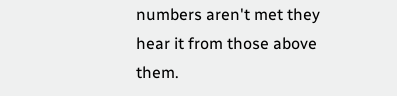numbers aren't met they hear it from those above them.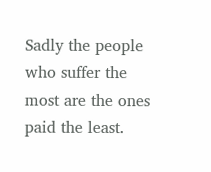Sadly the people who suffer the most are the ones paid the least.